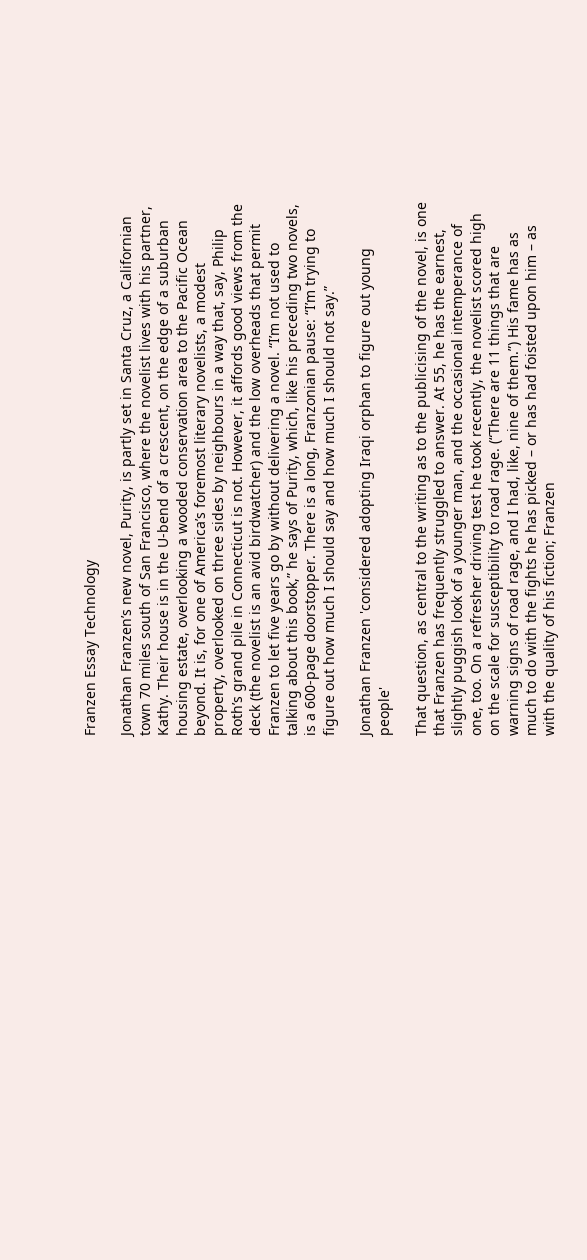Franzen Essay Technology

Jonathan Franzen’s new novel, Purity, is partly set in Santa Cruz, a Californian town 70 miles south of San Francisco, where the novelist lives with his partner, Kathy. Their house is in the U-bend of a crescent, on the edge of a suburban housing estate, overlooking a wooded conservation area to the Pacific Ocean beyond. It is, for one of America’s foremost literary novelists, a modest property, overlooked on three sides by neighbours in a way that, say, Philip Roth’s grand pile in Connecticut is not. However, it affords good views from the deck (the novelist is an avid birdwatcher) and the low overheads that permit Franzen to let five years go by without delivering a novel. “I’m not used to talking about this book,” he says of Purity, which, like his preceding two novels, is a 600-page doorstopper. There is a long, Franzonian pause: “I’m trying to figure out how much I should say and how much I should not say.”

Jonathan Franzen 'considered adopting Iraqi orphan to figure out young people'

That question, as central to the writing as to the publicising of the novel, is one that Franzen has frequently struggled to answer. At 55, he has the earnest, slightly puggish look of a younger man, and the occasional intemperance of one, too. On a refresher driving test he took recently, the novelist scored high on the scale for susceptibility to road rage. (“There are 11 things that are warning signs of road rage, and I had, like, nine of them.”) His fame has as much to do with the fights he has picked – or has had foisted upon him – as with the quality of his fiction; Franzen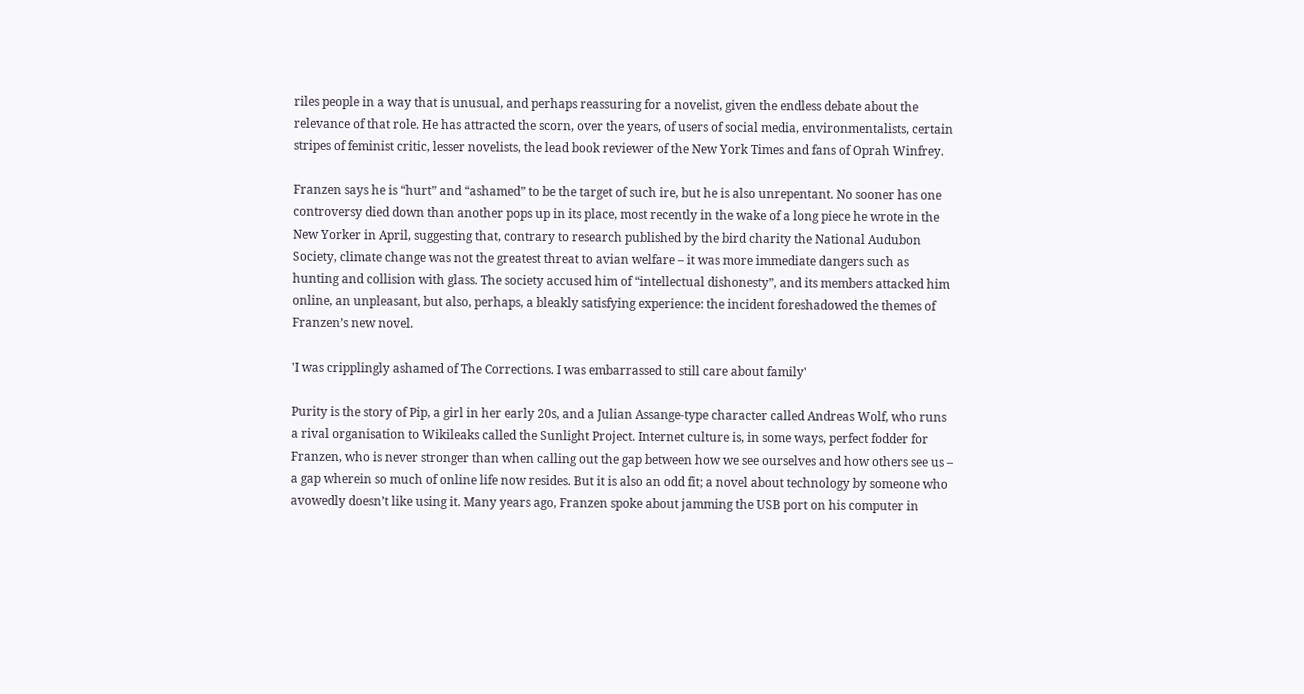riles people in a way that is unusual, and perhaps reassuring for a novelist, given the endless debate about the relevance of that role. He has attracted the scorn, over the years, of users of social media, environmentalists, certain stripes of feminist critic, lesser novelists, the lead book reviewer of the New York Times and fans of Oprah Winfrey.

Franzen says he is “hurt” and “ashamed” to be the target of such ire, but he is also unrepentant. No sooner has one controversy died down than another pops up in its place, most recently in the wake of a long piece he wrote in the New Yorker in April, suggesting that, contrary to research published by the bird charity the National Audubon Society, climate change was not the greatest threat to avian welfare – it was more immediate dangers such as hunting and collision with glass. The society accused him of “intellectual dishonesty”, and its members attacked him online, an unpleasant, but also, perhaps, a bleakly satisfying experience: the incident foreshadowed the themes of Franzen’s new novel.

'I was cripplingly ashamed of The Corrections. I was embarrassed to still care about family'

Purity is the story of Pip, a girl in her early 20s, and a Julian Assange-type character called Andreas Wolf, who runs a rival organisation to Wikileaks called the Sunlight Project. Internet culture is, in some ways, perfect fodder for Franzen, who is never stronger than when calling out the gap between how we see ourselves and how others see us – a gap wherein so much of online life now resides. But it is also an odd fit; a novel about technology by someone who avowedly doesn’t like using it. Many years ago, Franzen spoke about jamming the USB port on his computer in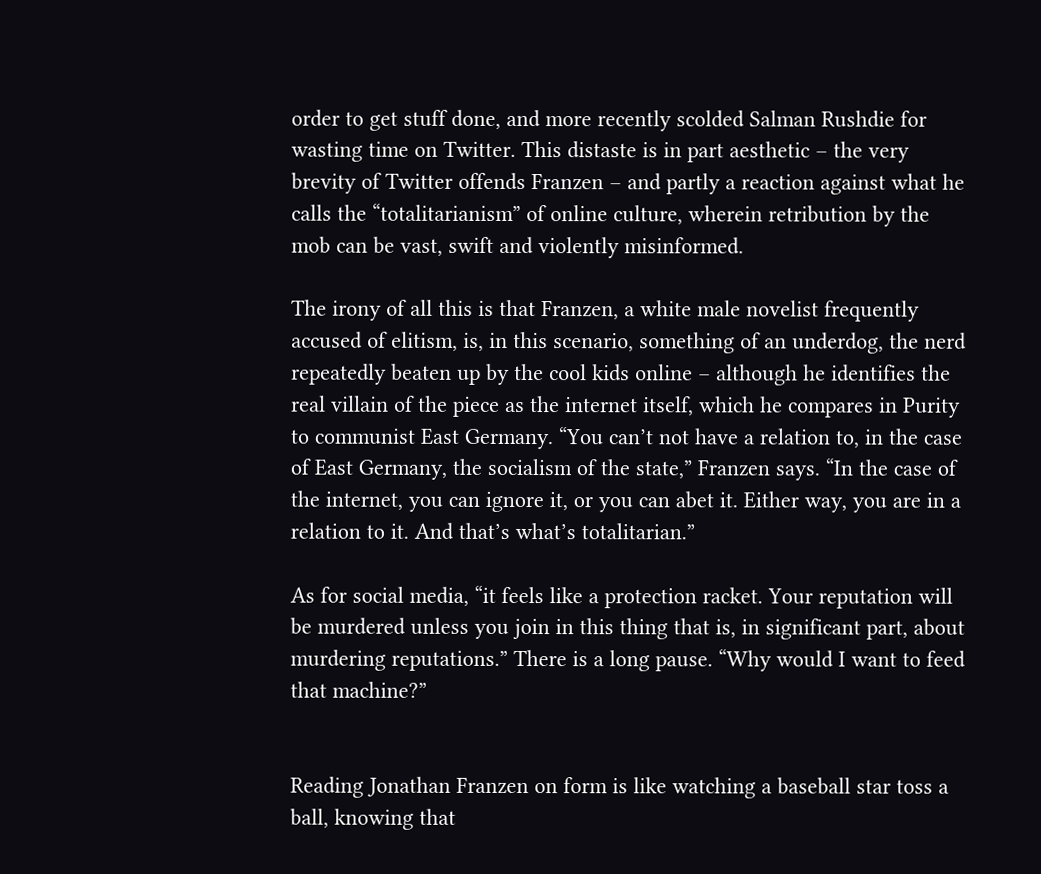order to get stuff done, and more recently scolded Salman Rushdie for wasting time on Twitter. This distaste is in part aesthetic – the very brevity of Twitter offends Franzen – and partly a reaction against what he calls the “totalitarianism” of online culture, wherein retribution by the mob can be vast, swift and violently misinformed.

The irony of all this is that Franzen, a white male novelist frequently accused of elitism, is, in this scenario, something of an underdog, the nerd repeatedly beaten up by the cool kids online – although he identifies the real villain of the piece as the internet itself, which he compares in Purity to communist East Germany. “You can’t not have a relation to, in the case of East Germany, the socialism of the state,” Franzen says. “In the case of the internet, you can ignore it, or you can abet it. Either way, you are in a relation to it. And that’s what’s totalitarian.”

As for social media, “it feels like a protection racket. Your reputation will be murdered unless you join in this thing that is, in significant part, about murdering reputations.” There is a long pause. “Why would I want to feed that machine?”


Reading Jonathan Franzen on form is like watching a baseball star toss a ball, knowing that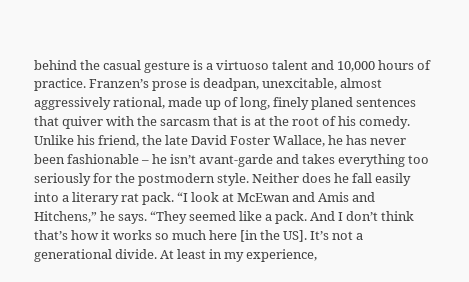behind the casual gesture is a virtuoso talent and 10,000 hours of practice. Franzen’s prose is deadpan, unexcitable, almost aggressively rational, made up of long, finely planed sentences that quiver with the sarcasm that is at the root of his comedy. Unlike his friend, the late David Foster Wallace, he has never been fashionable – he isn’t avant-garde and takes everything too seriously for the postmodern style. Neither does he fall easily into a literary rat pack. “I look at McEwan and Amis and Hitchens,” he says. “They seemed like a pack. And I don’t think that’s how it works so much here [in the US]. It’s not a generational divide. At least in my experience,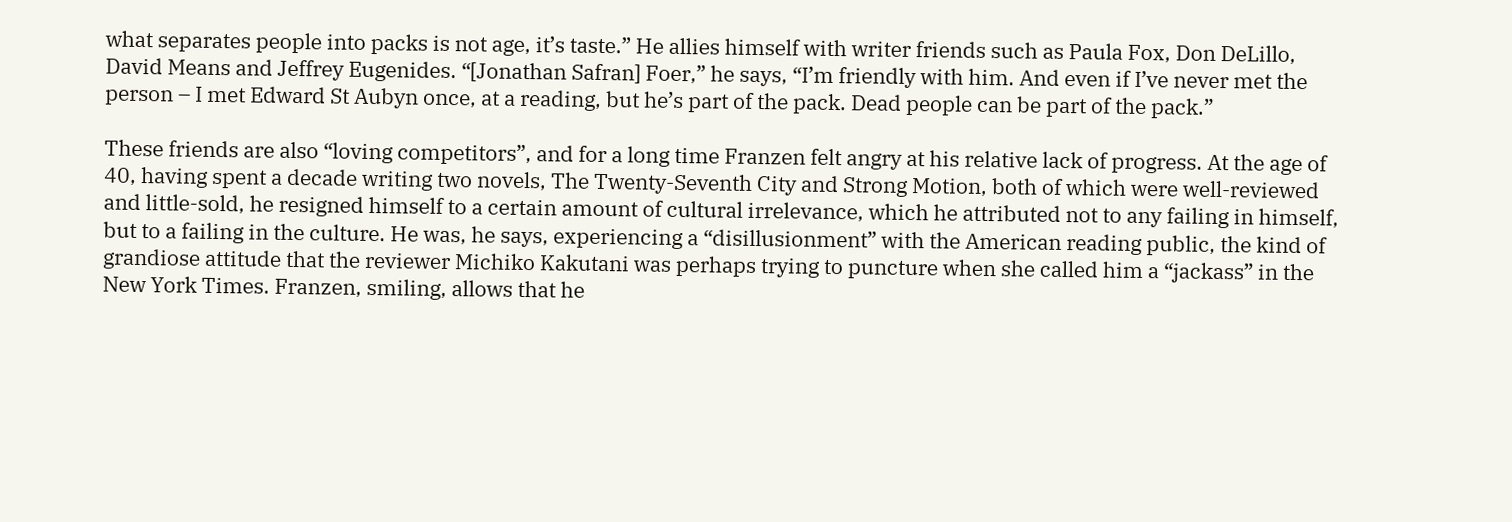what separates people into packs is not age, it’s taste.” He allies himself with writer friends such as Paula Fox, Don DeLillo, David Means and Jeffrey Eugenides. “[Jonathan Safran] Foer,” he says, “I’m friendly with him. And even if I’ve never met the person – I met Edward St Aubyn once, at a reading, but he’s part of the pack. Dead people can be part of the pack.”

These friends are also “loving competitors”, and for a long time Franzen felt angry at his relative lack of progress. At the age of 40, having spent a decade writing two novels, The Twenty-Seventh City and Strong Motion, both of which were well-reviewed and little-sold, he resigned himself to a certain amount of cultural irrelevance, which he attributed not to any failing in himself, but to a failing in the culture. He was, he says, experiencing a “disillusionment” with the American reading public, the kind of grandiose attitude that the reviewer Michiko Kakutani was perhaps trying to puncture when she called him a “jackass” in the New York Times. Franzen, smiling, allows that he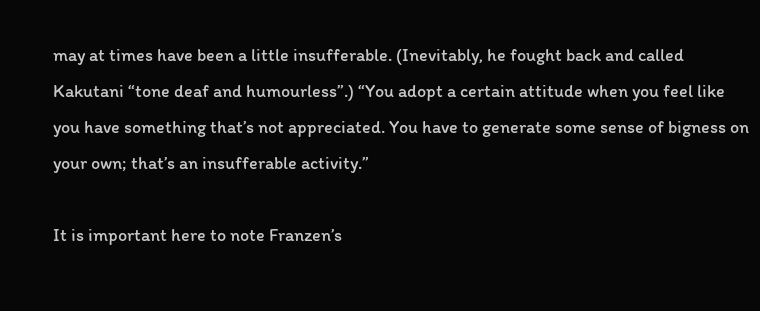may at times have been a little insufferable. (Inevitably, he fought back and called Kakutani “tone deaf and humourless”.) “You adopt a certain attitude when you feel like you have something that’s not appreciated. You have to generate some sense of bigness on your own; that’s an insufferable activity.”

It is important here to note Franzen’s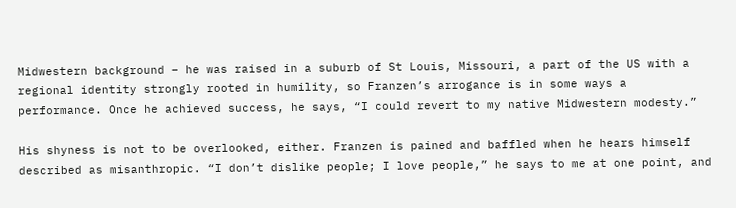Midwestern background – he was raised in a suburb of St Louis, Missouri, a part of the US with a regional identity strongly rooted in humility, so Franzen’s arrogance is in some ways a performance. Once he achieved success, he says, “I could revert to my native Midwestern modesty.”

His shyness is not to be overlooked, either. Franzen is pained and baffled when he hears himself described as misanthropic. “I don’t dislike people; I love people,” he says to me at one point, and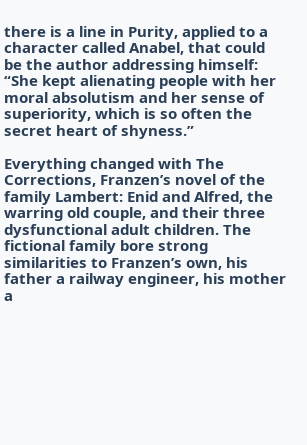there is a line in Purity, applied to a character called Anabel, that could be the author addressing himself: “She kept alienating people with her moral absolutism and her sense of superiority, which is so often the secret heart of shyness.”

Everything changed with The Corrections, Franzen’s novel of the family Lambert: Enid and Alfred, the warring old couple, and their three dysfunctional adult children. The fictional family bore strong similarities to Franzen’s own, his father a railway engineer, his mother a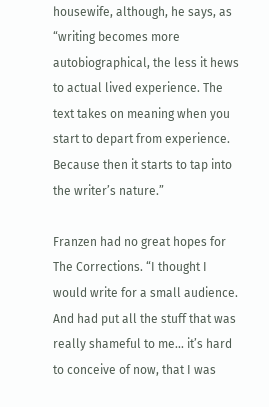housewife, although, he says, as “writing becomes more autobiographical, the less it hews to actual lived experience. The text takes on meaning when you start to depart from experience. Because then it starts to tap into the writer’s nature.”

Franzen had no great hopes for The Corrections. “I thought I would write for a small audience. And had put all the stuff that was really shameful to me... it’s hard to conceive of now, that I was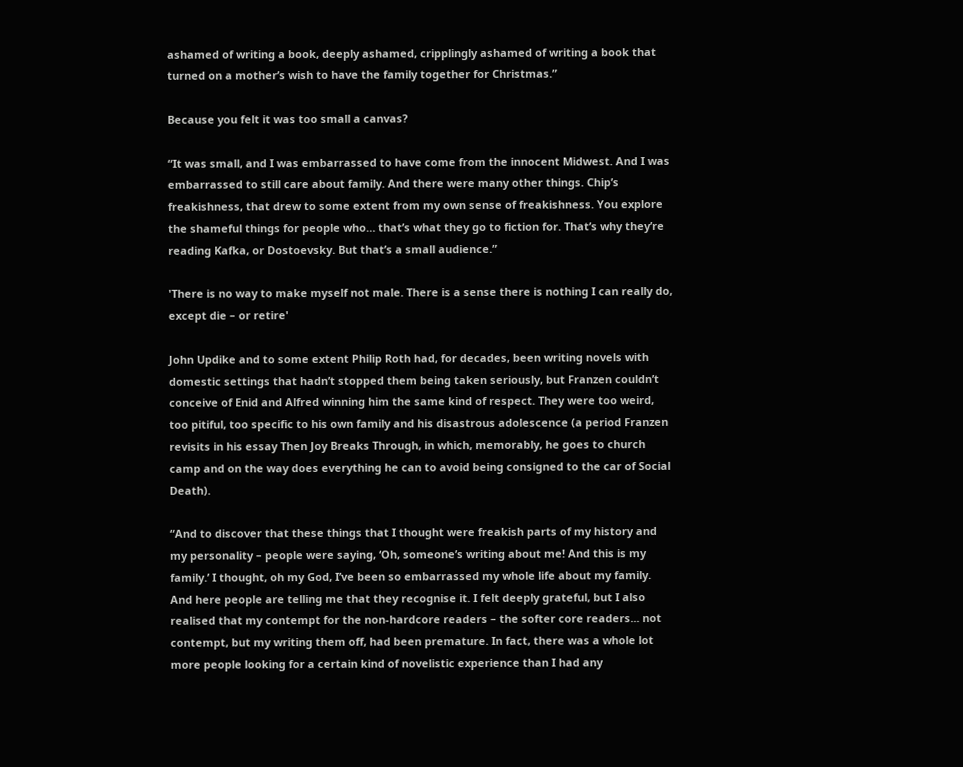ashamed of writing a book, deeply ashamed, cripplingly ashamed of writing a book that turned on a mother’s wish to have the family together for Christmas.”

Because you felt it was too small a canvas?

“It was small, and I was embarrassed to have come from the innocent Midwest. And I was embarrassed to still care about family. And there were many other things. Chip’s freakishness, that drew to some extent from my own sense of freakishness. You explore the shameful things for people who… that’s what they go to fiction for. That’s why they’re reading Kafka, or Dostoevsky. But that’s a small audience.”

'There is no way to make myself not male. There is a sense there is nothing I can really do, except die – or retire'

John Updike and to some extent Philip Roth had, for decades, been writing novels with domestic settings that hadn’t stopped them being taken seriously, but Franzen couldn’t conceive of Enid and Alfred winning him the same kind of respect. They were too weird, too pitiful, too specific to his own family and his disastrous adolescence (a period Franzen revisits in his essay Then Joy Breaks Through, in which, memorably, he goes to church camp and on the way does everything he can to avoid being consigned to the car of Social Death).

“And to discover that these things that I thought were freakish parts of my history and my personality – people were saying, ‘Oh, someone’s writing about me! And this is my family.’ I thought, oh my God, I’ve been so embarrassed my whole life about my family. And here people are telling me that they recognise it. I felt deeply grateful, but I also realised that my contempt for the non-hardcore readers – the softer core readers... not contempt, but my writing them off, had been premature. In fact, there was a whole lot more people looking for a certain kind of novelistic experience than I had any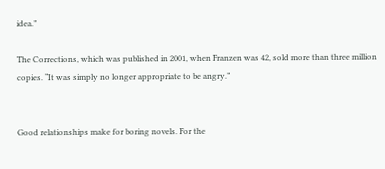idea.”

The Corrections, which was published in 2001, when Franzen was 42, sold more than three million copies. “It was simply no longer appropriate to be angry.”


Good relationships make for boring novels. For the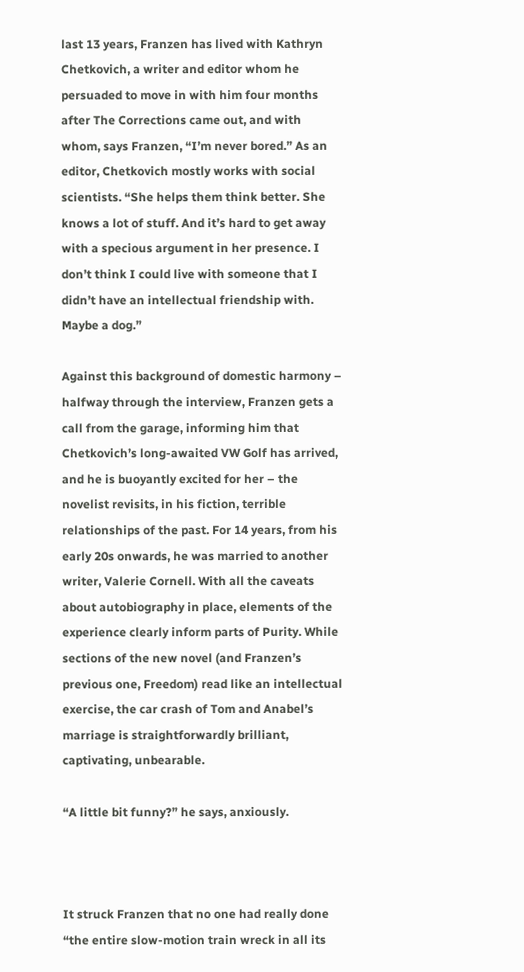last 13 years, Franzen has lived with Kathryn Chetkovich, a writer and editor whom he persuaded to move in with him four months after The Corrections came out, and with whom, says Franzen, “I’m never bored.” As an editor, Chetkovich mostly works with social scientists. “She helps them think better. She knows a lot of stuff. And it’s hard to get away with a specious argument in her presence. I don’t think I could live with someone that I didn’t have an intellectual friendship with. Maybe a dog.”

Against this background of domestic harmony – halfway through the interview, Franzen gets a call from the garage, informing him that Chetkovich’s long-awaited VW Golf has arrived, and he is buoyantly excited for her – the novelist revisits, in his fiction, terrible relationships of the past. For 14 years, from his early 20s onwards, he was married to another writer, Valerie Cornell. With all the caveats about autobiography in place, elements of the experience clearly inform parts of Purity. While sections of the new novel (and Franzen’s previous one, Freedom) read like an intellectual exercise, the car crash of Tom and Anabel’s marriage is straightforwardly brilliant, captivating, unbearable.

“A little bit funny?” he says, anxiously.



It struck Franzen that no one had really done “the entire slow-motion train wreck in all its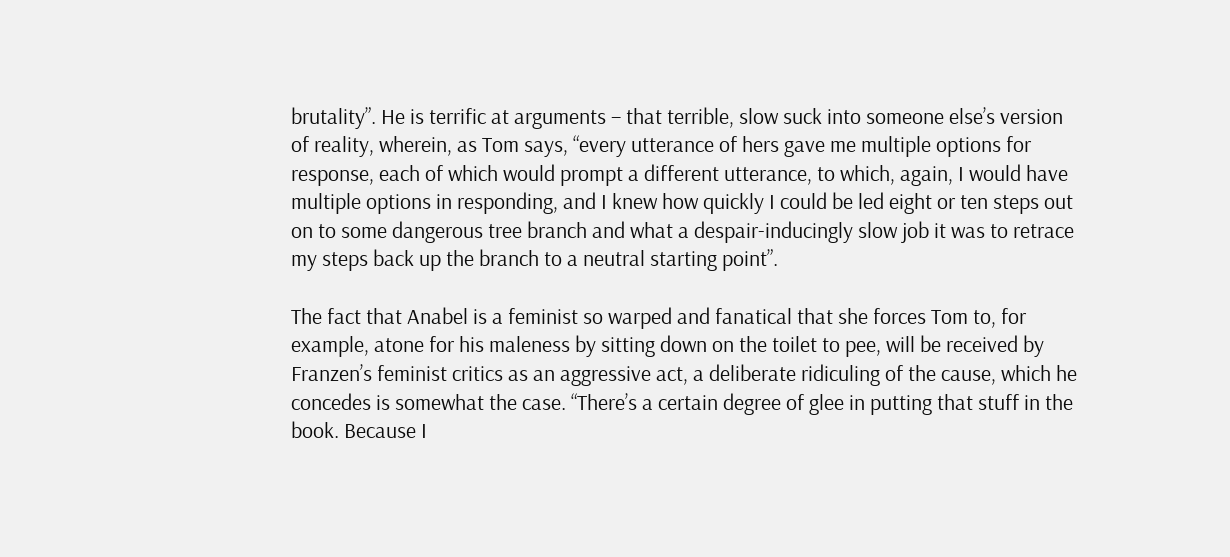brutality”. He is terrific at arguments – that terrible, slow suck into someone else’s version of reality, wherein, as Tom says, “every utterance of hers gave me multiple options for response, each of which would prompt a different utterance, to which, again, I would have multiple options in responding, and I knew how quickly I could be led eight or ten steps out on to some dangerous tree branch and what a despair-inducingly slow job it was to retrace my steps back up the branch to a neutral starting point”.

The fact that Anabel is a feminist so warped and fanatical that she forces Tom to, for example, atone for his maleness by sitting down on the toilet to pee, will be received by Franzen’s feminist critics as an aggressive act, a deliberate ridiculing of the cause, which he concedes is somewhat the case. “There’s a certain degree of glee in putting that stuff in the book. Because I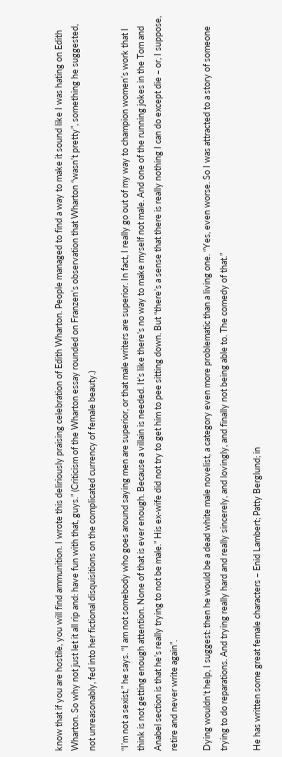know that if you are hostile, you will find ammunition. I wrote this deliriously praising celebration of Edith Wharton. People managed to find a way to make it sound like I was hating on Edith Wharton. So why not just let it all rip and: have fun with that, guys.” (Criticism of the Wharton essay rounded on Franzen’s observation that Wharton “wasn’t pretty”, something he suggested, not unreasonably, fed into her fictional disquisitions on the complicated currency of female beauty.)

“I’m not a sexist,” he says. “I am not somebody who goes around saying men are superior, or that male writers are superior. In fact, I really go out of my way to champion women’s work that I think is not getting enough attention. None of that is ever enough. Because a villain is needed. It’s like there’s no way to make myself not male. And one of the running jokes in the Tom and Anabel section is that he’s really trying to not be male.” His ex-wife did not try to get him to pee sitting down. But “there’s a sense that there is really nothing I can do except die – or, I suppose, retire and never write again”.

Dying wouldn’t help, I suggest: then he would be a dead white male novelist, a category even more problematic than a living one. “Yes, even worse. So I was attracted to a story of someone trying to do reparations. And trying really hard and really sincerely, and lovingly, and finally not being able to. The comedy of that.”

He has written some great female characters – Enid Lambert; Patty Berglund; in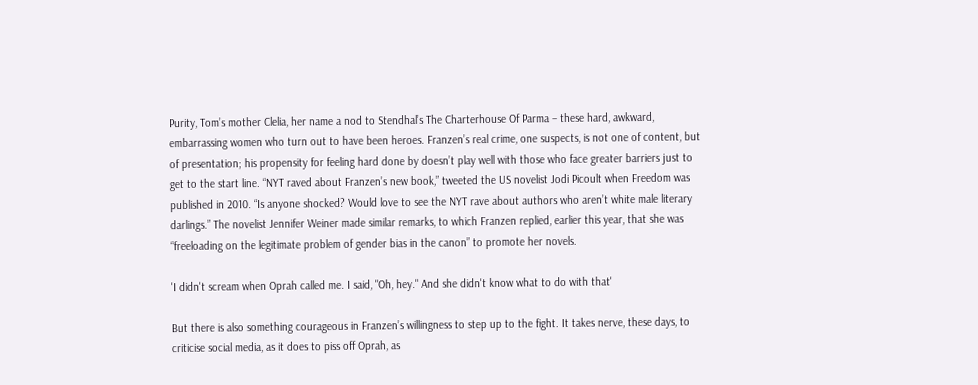Purity, Tom’s mother Clelia, her name a nod to Stendhal’s The Charterhouse Of Parma – these hard, awkward, embarrassing women who turn out to have been heroes. Franzen’s real crime, one suspects, is not one of content, but of presentation; his propensity for feeling hard done by doesn’t play well with those who face greater barriers just to get to the start line. “NYT raved about Franzen’s new book,” tweeted the US novelist Jodi Picoult when Freedom was published in 2010. “Is anyone shocked? Would love to see the NYT rave about authors who aren’t white male literary darlings.” The novelist Jennifer Weiner made similar remarks, to which Franzen replied, earlier this year, that she was “freeloading on the legitimate problem of gender bias in the canon” to promote her novels.

'I didn't scream when Oprah called me. I said, "Oh, hey." And she didn't know what to do with that'

But there is also something courageous in Franzen’s willingness to step up to the fight. It takes nerve, these days, to criticise social media, as it does to piss off Oprah, as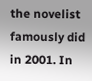the novelist famously did in 2001. In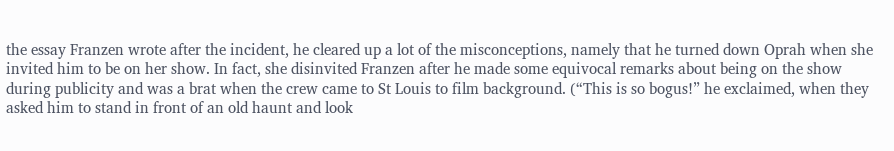the essay Franzen wrote after the incident, he cleared up a lot of the misconceptions, namely that he turned down Oprah when she invited him to be on her show. In fact, she disinvited Franzen after he made some equivocal remarks about being on the show during publicity and was a brat when the crew came to St Louis to film background. (“This is so bogus!” he exclaimed, when they asked him to stand in front of an old haunt and look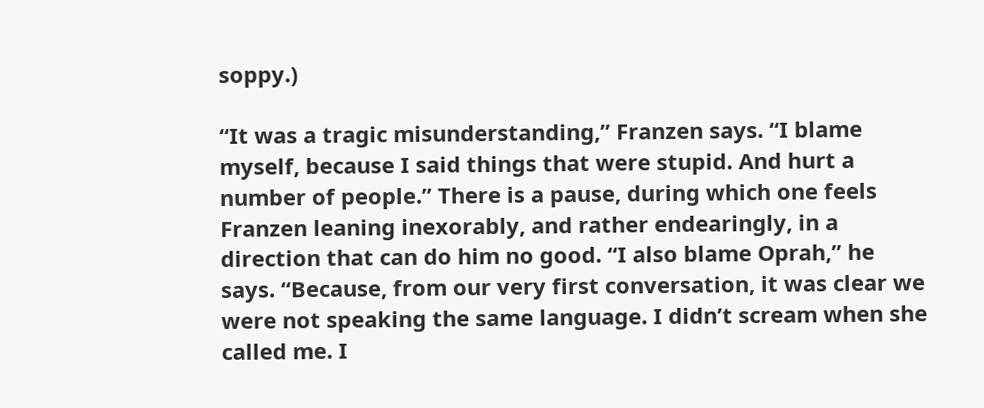soppy.)

“It was a tragic misunderstanding,” Franzen says. “I blame myself, because I said things that were stupid. And hurt a number of people.” There is a pause, during which one feels Franzen leaning inexorably, and rather endearingly, in a direction that can do him no good. “I also blame Oprah,” he says. “Because, from our very first conversation, it was clear we were not speaking the same language. I didn’t scream when she called me. I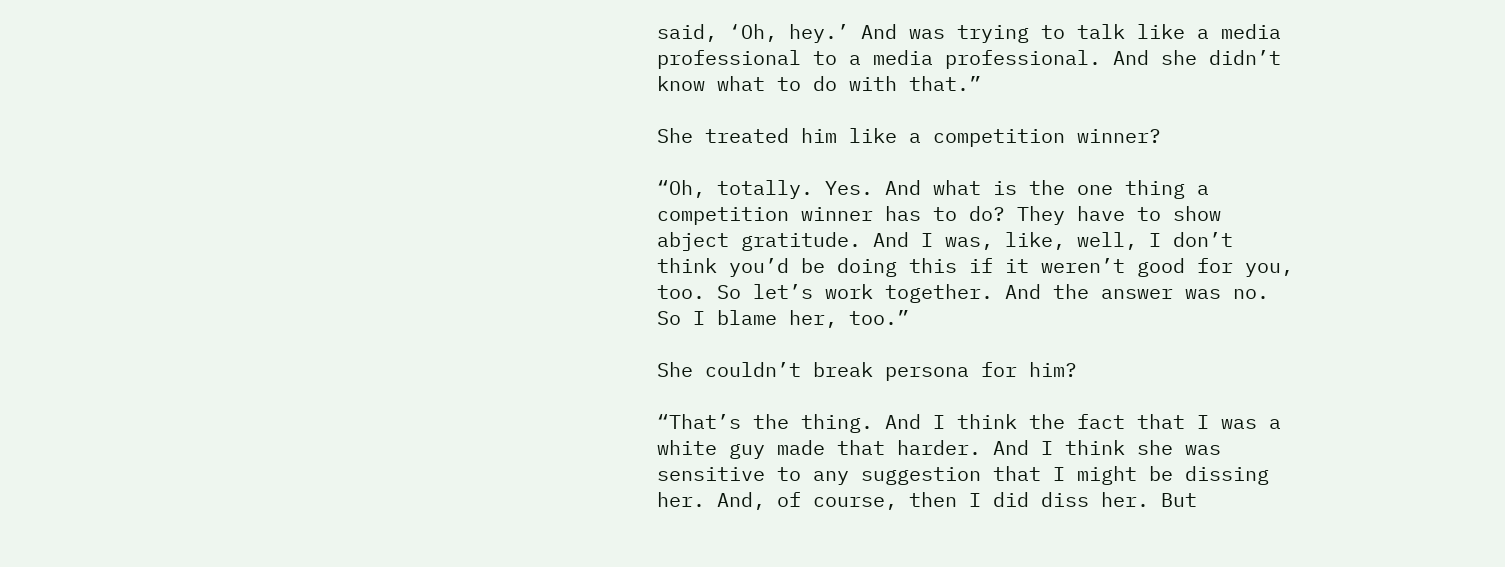said, ‘Oh, hey.’ And was trying to talk like a media professional to a media professional. And she didn’t know what to do with that.”

She treated him like a competition winner?

“Oh, totally. Yes. And what is the one thing a competition winner has to do? They have to show abject gratitude. And I was, like, well, I don’t think you’d be doing this if it weren’t good for you, too. So let’s work together. And the answer was no. So I blame her, too.”

She couldn’t break persona for him?

“That’s the thing. And I think the fact that I was a white guy made that harder. And I think she was sensitive to any suggestion that I might be dissing her. And, of course, then I did diss her. But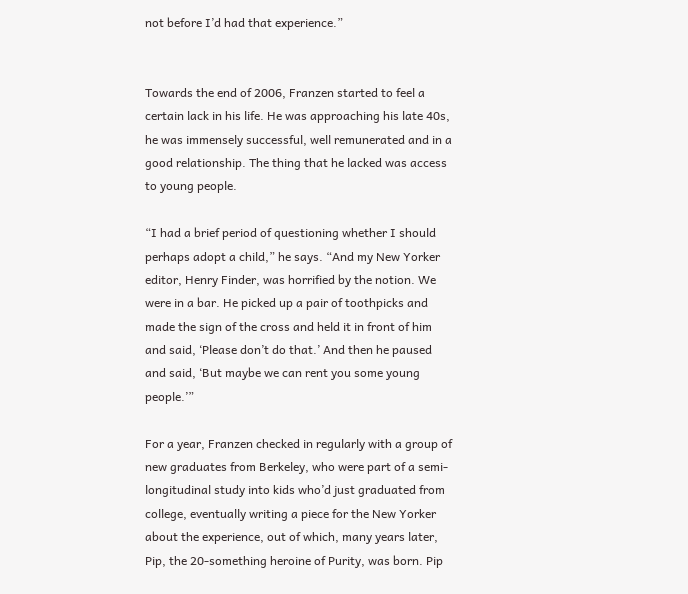not before I’d had that experience.”


Towards the end of 2006, Franzen started to feel a certain lack in his life. He was approaching his late 40s, he was immensely successful, well remunerated and in a good relationship. The thing that he lacked was access to young people.

“I had a brief period of questioning whether I should perhaps adopt a child,” he says. “And my New Yorker editor, Henry Finder, was horrified by the notion. We were in a bar. He picked up a pair of toothpicks and made the sign of the cross and held it in front of him and said, ‘Please don’t do that.’ And then he paused and said, ‘But maybe we can rent you some young people.’”

For a year, Franzen checked in regularly with a group of new graduates from Berkeley, who were part of a semi-longitudinal study into kids who’d just graduated from college, eventually writing a piece for the New Yorker about the experience, out of which, many years later, Pip, the 20-something heroine of Purity, was born. Pip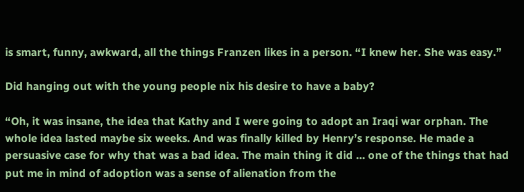is smart, funny, awkward, all the things Franzen likes in a person. “I knew her. She was easy.”

Did hanging out with the young people nix his desire to have a baby?

“Oh, it was insane, the idea that Kathy and I were going to adopt an Iraqi war orphan. The whole idea lasted maybe six weeks. And was finally killed by Henry’s response. He made a persuasive case for why that was a bad idea. The main thing it did … one of the things that had put me in mind of adoption was a sense of alienation from the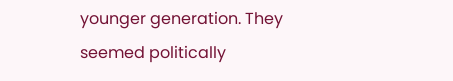younger generation. They seemed politically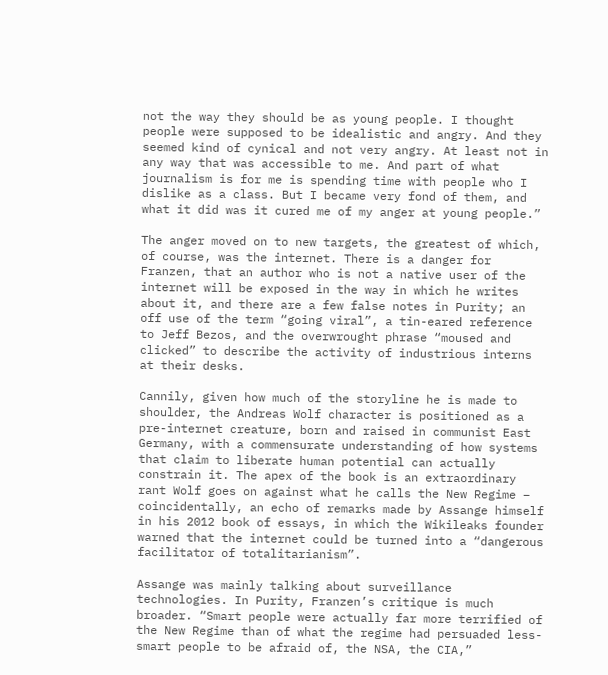not the way they should be as young people. I thought people were supposed to be idealistic and angry. And they seemed kind of cynical and not very angry. At least not in any way that was accessible to me. And part of what journalism is for me is spending time with people who I dislike as a class. But I became very fond of them, and what it did was it cured me of my anger at young people.”

The anger moved on to new targets, the greatest of which, of course, was the internet. There is a danger for Franzen, that an author who is not a native user of the internet will be exposed in the way in which he writes about it, and there are a few false notes in Purity; an off use of the term “going viral”, a tin-eared reference to Jeff Bezos, and the overwrought phrase “moused and clicked” to describe the activity of industrious interns at their desks.

Cannily, given how much of the storyline he is made to shoulder, the Andreas Wolf character is positioned as a pre-internet creature, born and raised in communist East Germany, with a commensurate understanding of how systems that claim to liberate human potential can actually constrain it. The apex of the book is an extraordinary rant Wolf goes on against what he calls the New Regime – coincidentally, an echo of remarks made by Assange himself in his 2012 book of essays, in which the Wikileaks founder warned that the internet could be turned into a “dangerous facilitator of totalitarianism”.

Assange was mainly talking about surveillance technologies. In Purity, Franzen’s critique is much broader. “Smart people were actually far more terrified of the New Regime than of what the regime had persuaded less-smart people to be afraid of, the NSA, the CIA,”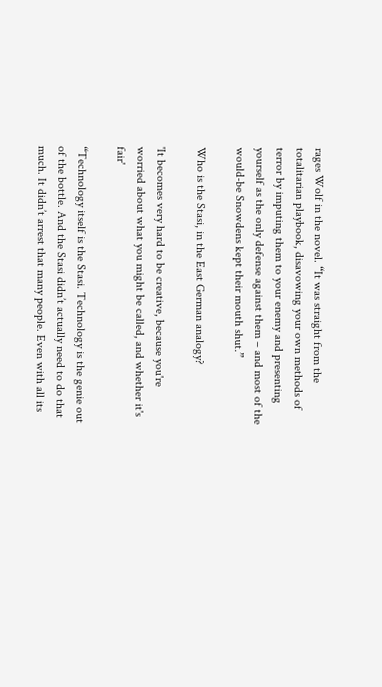rages Wolf in the novel. “It was straight from the totalitarian playbook, disavowing your own methods of terror by imputing them to your enemy and presenting yourself as the only defense against them – and most of the would-be Snowdens kept their mouth shut.”

Who is the Stasi, in the East German analogy?

'It becomes very hard to be creative, because you're worried about what you might be called, and whether it's fair'

“Technology itself is the Stasi. Technology is the genie out of the bottle. And the Stasi didn’t actually need to do that much. It didn’t arrest that many people. Even with all its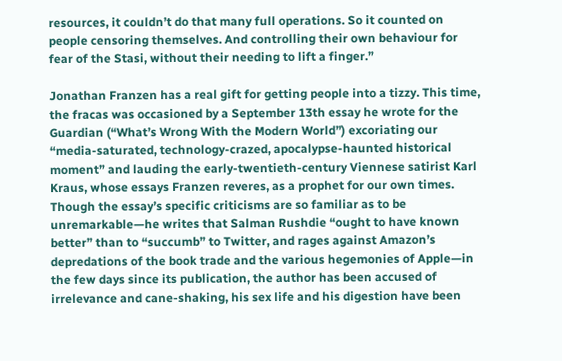resources, it couldn’t do that many full operations. So it counted on people censoring themselves. And controlling their own behaviour for fear of the Stasi, without their needing to lift a finger.”

Jonathan Franzen has a real gift for getting people into a tizzy. This time, the fracas was occasioned by a September 13th essay he wrote for the Guardian (“What’s Wrong With the Modern World”) excoriating our “media-saturated, technology-crazed, apocalypse-haunted historical moment” and lauding the early-twentieth-century Viennese satirist Karl Kraus, whose essays Franzen reveres, as a prophet for our own times. Though the essay’s specific criticisms are so familiar as to be unremarkable—he writes that Salman Rushdie “ought to have known better” than to “succumb” to Twitter, and rages against Amazon’s depredations of the book trade and the various hegemonies of Apple—in the few days since its publication, the author has been accused of irrelevance and cane-shaking, his sex life and his digestion have been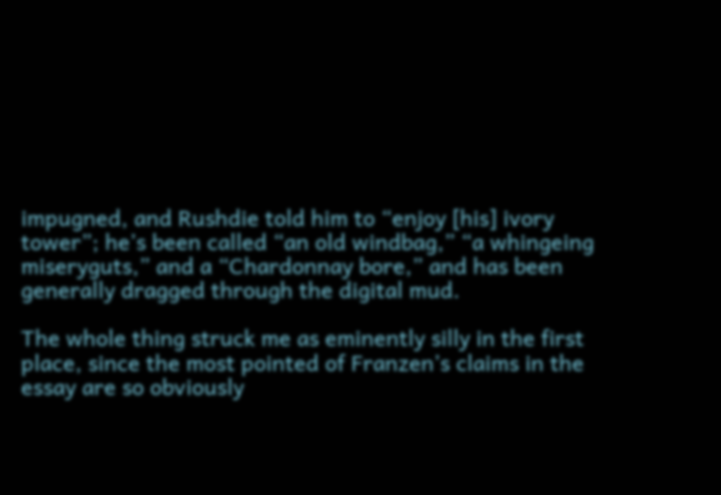impugned, and Rushdie told him to “enjoy [his] ivory tower”; he’s been called “an old windbag,” “a whingeing miseryguts,” and a “Chardonnay bore,” and has been generally dragged through the digital mud.

The whole thing struck me as eminently silly in the first place, since the most pointed of Franzen’s claims in the essay are so obviously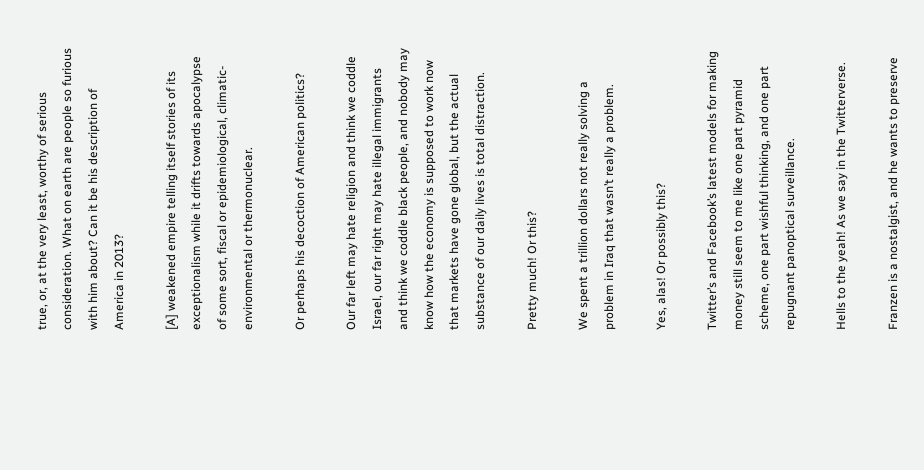true, or, at the very least, worthy of serious consideration. What on earth are people so furious with him about? Can it be his description of America in 2013?

[A] weakened empire telling itself stories of its exceptionalism while it drifts towards apocalypse of some sort, fiscal or epidemiological, climatic-environmental or thermonuclear.

Or perhaps his decoction of American politics?

Our far left may hate religion and think we coddle Israel, our far right may hate illegal immigrants and think we coddle black people, and nobody may know how the economy is supposed to work now that markets have gone global, but the actual substance of our daily lives is total distraction.

Pretty much! Or this?

We spent a trillion dollars not really solving a problem in Iraq that wasn’t really a problem.

Yes, alas! Or possibly this?

Twitter’s and Facebook’s latest models for making money still seem to me like one part pyramid scheme, one part wishful thinking, and one part repugnant panoptical surveillance.

Hells to the yeah! As we say in the Twitterverse.

Franzen is a nostalgist, and he wants to preserve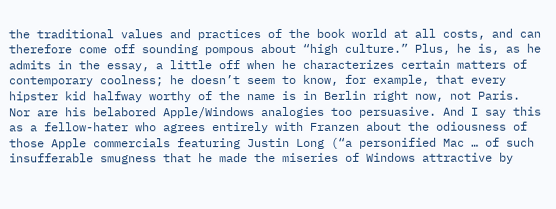the traditional values and practices of the book world at all costs, and can therefore come off sounding pompous about “high culture.” Plus, he is, as he admits in the essay, a little off when he characterizes certain matters of contemporary coolness; he doesn’t seem to know, for example, that every hipster kid halfway worthy of the name is in Berlin right now, not Paris. Nor are his belabored Apple/Windows analogies too persuasive. And I say this as a fellow-hater who agrees entirely with Franzen about the odiousness of those Apple commercials featuring Justin Long (“a personified Mac … of such insufferable smugness that he made the miseries of Windows attractive by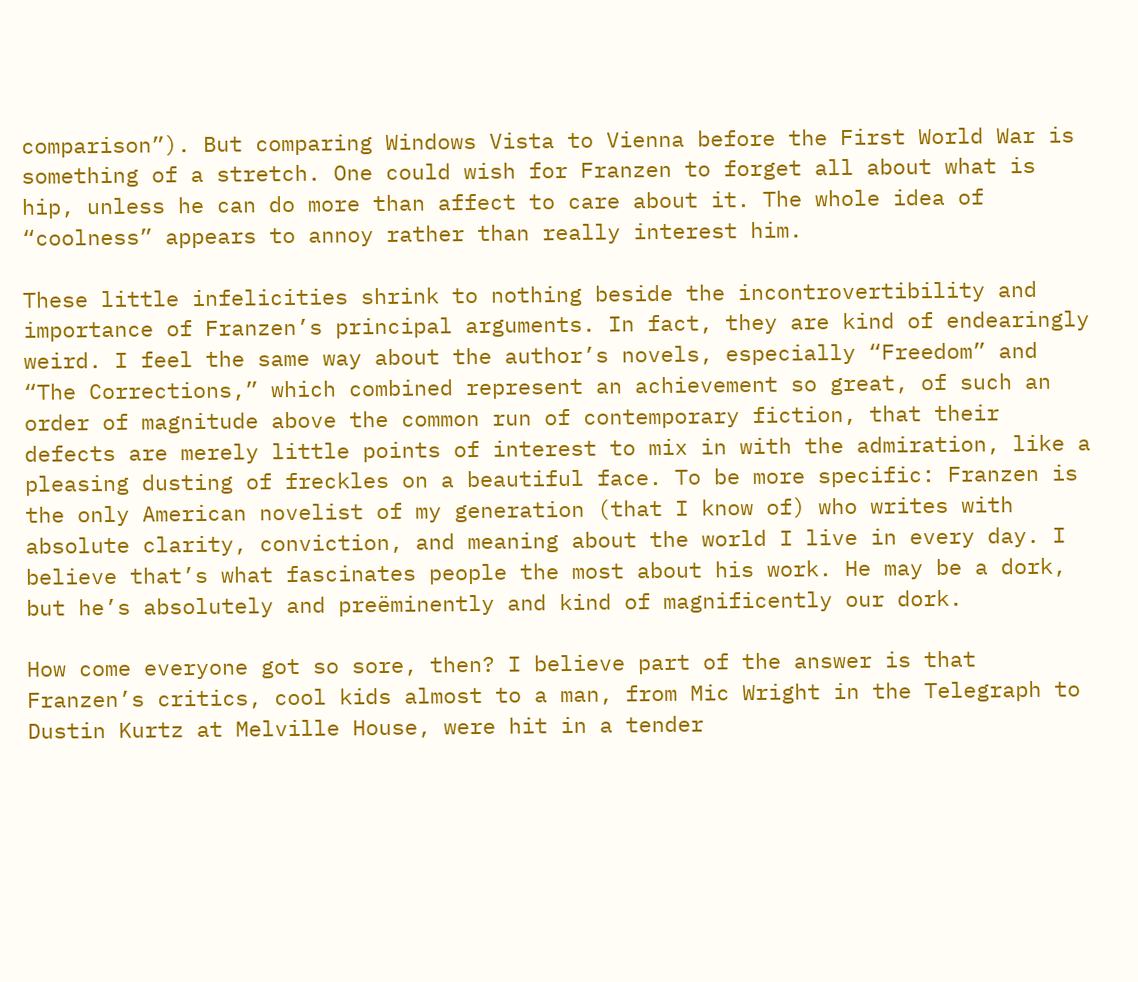comparison”). But comparing Windows Vista to Vienna before the First World War is something of a stretch. One could wish for Franzen to forget all about what is hip, unless he can do more than affect to care about it. The whole idea of “coolness” appears to annoy rather than really interest him.

These little infelicities shrink to nothing beside the incontrovertibility and importance of Franzen’s principal arguments. In fact, they are kind of endearingly weird. I feel the same way about the author’s novels, especially “Freedom” and “The Corrections,” which combined represent an achievement so great, of such an order of magnitude above the common run of contemporary fiction, that their defects are merely little points of interest to mix in with the admiration, like a pleasing dusting of freckles on a beautiful face. To be more specific: Franzen is the only American novelist of my generation (that I know of) who writes with absolute clarity, conviction, and meaning about the world I live in every day. I believe that’s what fascinates people the most about his work. He may be a dork, but he’s absolutely and preëminently and kind of magnificently our dork.

How come everyone got so sore, then? I believe part of the answer is that Franzen’s critics, cool kids almost to a man, from Mic Wright in the Telegraph to Dustin Kurtz at Melville House, were hit in a tender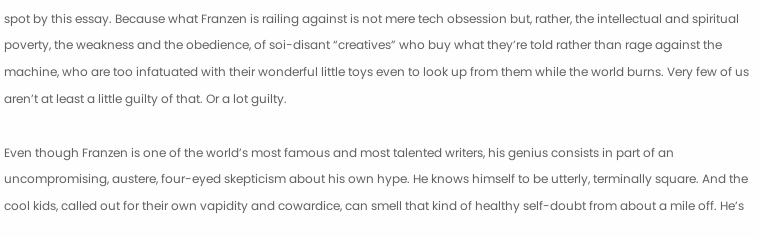spot by this essay. Because what Franzen is railing against is not mere tech obsession but, rather, the intellectual and spiritual poverty, the weakness and the obedience, of soi-disant “creatives” who buy what they’re told rather than rage against the machine, who are too infatuated with their wonderful little toys even to look up from them while the world burns. Very few of us aren’t at least a little guilty of that. Or a lot guilty.

Even though Franzen is one of the world’s most famous and most talented writers, his genius consists in part of an uncompromising, austere, four-eyed skepticism about his own hype. He knows himself to be utterly, terminally square. And the cool kids, called out for their own vapidity and cowardice, can smell that kind of healthy self-doubt from about a mile off. He’s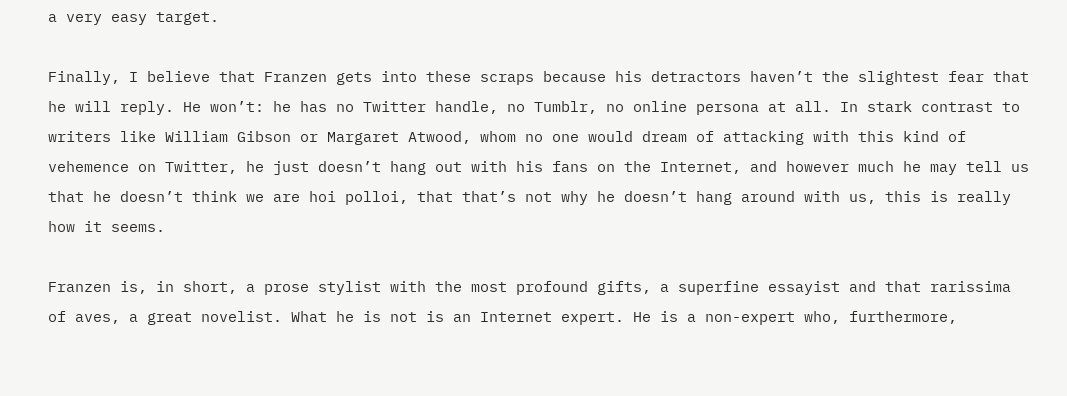a very easy target.

Finally, I believe that Franzen gets into these scraps because his detractors haven’t the slightest fear that he will reply. He won’t: he has no Twitter handle, no Tumblr, no online persona at all. In stark contrast to writers like William Gibson or Margaret Atwood, whom no one would dream of attacking with this kind of vehemence on Twitter, he just doesn’t hang out with his fans on the Internet, and however much he may tell us that he doesn’t think we are hoi polloi, that that’s not why he doesn’t hang around with us, this is really how it seems.

Franzen is, in short, a prose stylist with the most profound gifts, a superfine essayist and that rarissima of aves, a great novelist. What he is not is an Internet expert. He is a non-expert who, furthermore,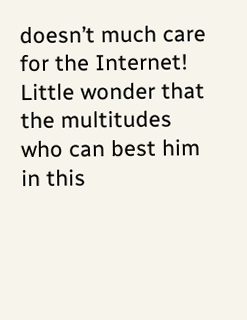doesn’t much care for the Internet! Little wonder that the multitudes who can best him in this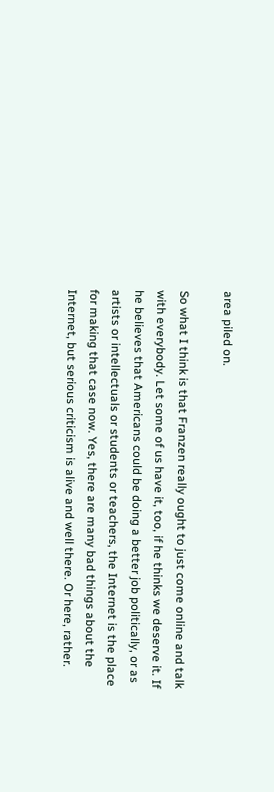area piled on.

So what I think is that Franzen really ought to just come online and talk with everybody. Let some of us have it, too, if he thinks we deserve it. If he believes that Americans could be doing a better job politically, or as artists or intellectuals or students or teachers, the Internet is the place for making that case now. Yes, there are many bad things about the Internet, but serious criticism is alive and well there. Or here, rather.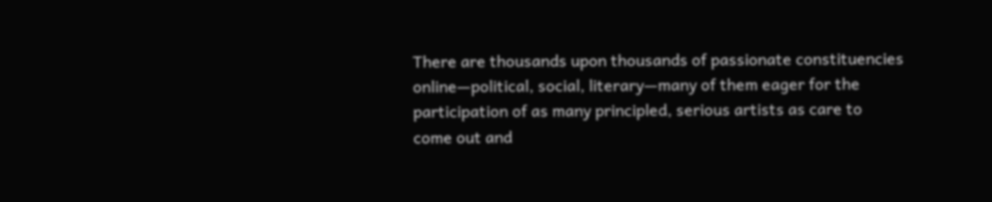There are thousands upon thousands of passionate constituencies online—political, social, literary—many of them eager for the participation of as many principled, serious artists as care to come out and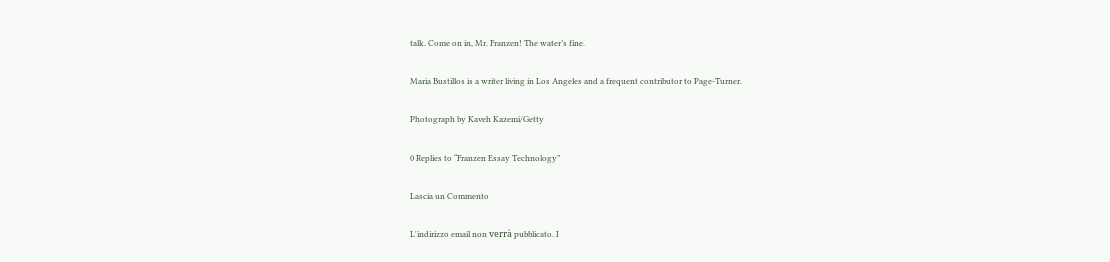talk. Come on in, Mr. Franzen! The water’s fine.

Maria Bustillos is a writer living in Los Angeles and a frequent contributor to Page-Turner.

Photograph by Kaveh Kazemi/Getty

0 Replies to “Franzen Essay Technology”

Lascia un Commento

L'indirizzo email non verrà pubblicato. I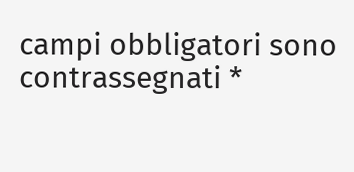campi obbligatori sono contrassegnati *